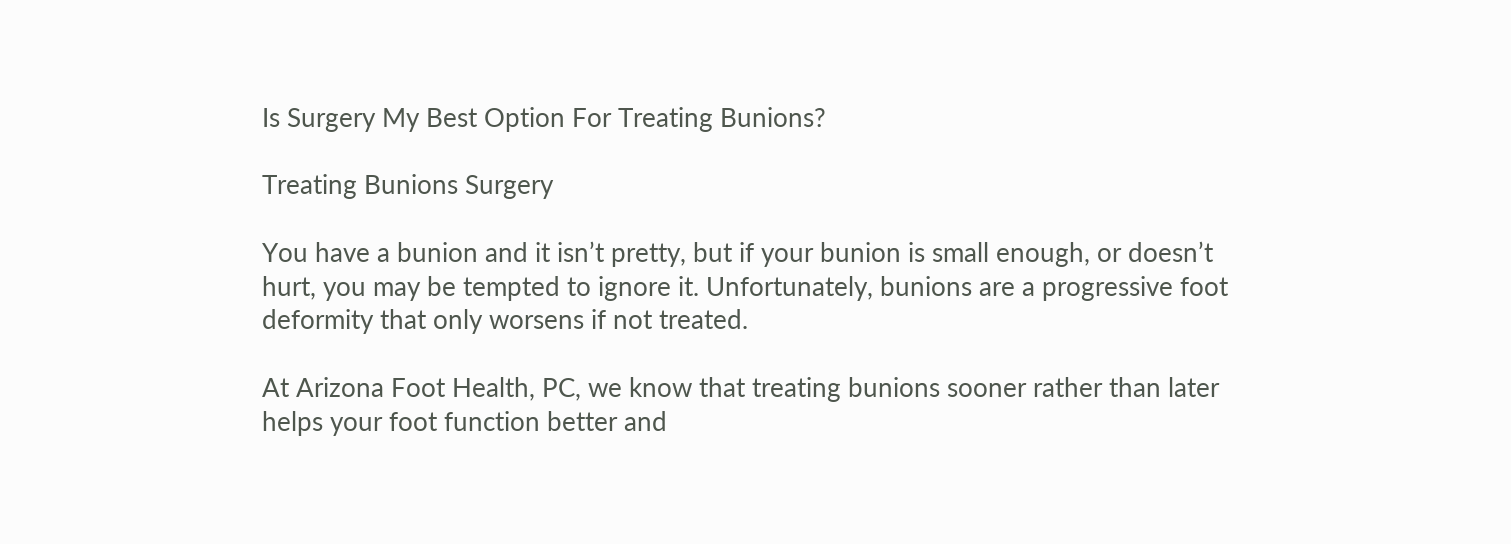Is Surgery My Best Option For Treating Bunions?

Treating Bunions Surgery

You have a bunion and it isn’t pretty, but if your bunion is small enough, or doesn’t hurt, you may be tempted to ignore it. Unfortunately, bunions are a progressive foot deformity that only worsens if not treated.

At Arizona Foot Health, PC, we know that treating bunions sooner rather than later helps your foot function better and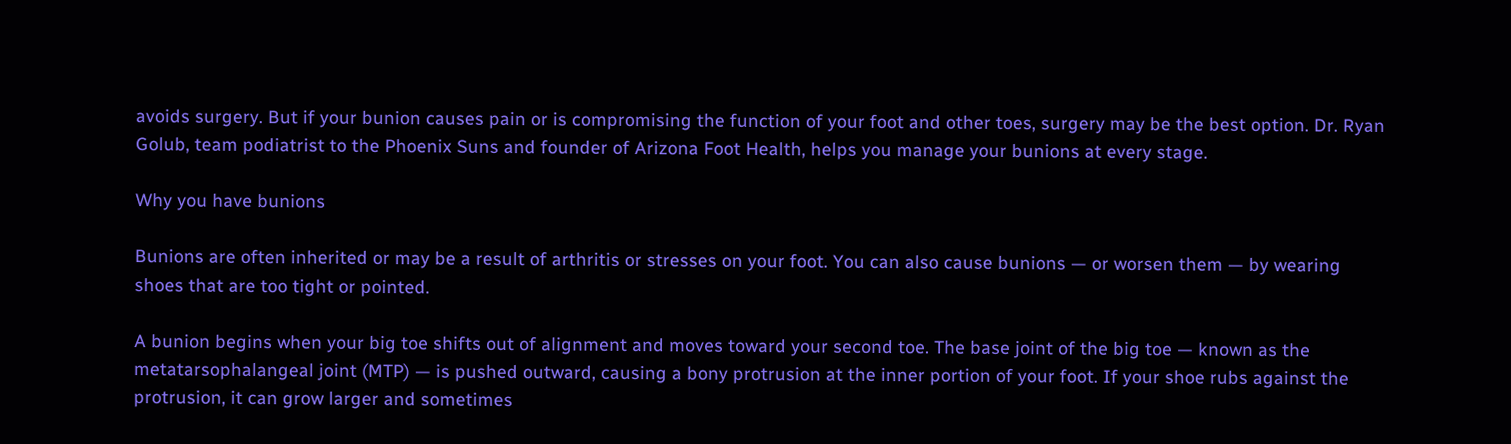avoids surgery. But if your bunion causes pain or is compromising the function of your foot and other toes, surgery may be the best option. Dr. Ryan Golub, team podiatrist to the Phoenix Suns and founder of Arizona Foot Health, helps you manage your bunions at every stage.

Why you have bunions

Bunions are often inherited or may be a result of arthritis or stresses on your foot. You can also cause bunions — or worsen them — by wearing shoes that are too tight or pointed.

A bunion begins when your big toe shifts out of alignment and moves toward your second toe. The base joint of the big toe — known as the metatarsophalangeal joint (MTP) — is pushed outward, causing a bony protrusion at the inner portion of your foot. If your shoe rubs against the protrusion, it can grow larger and sometimes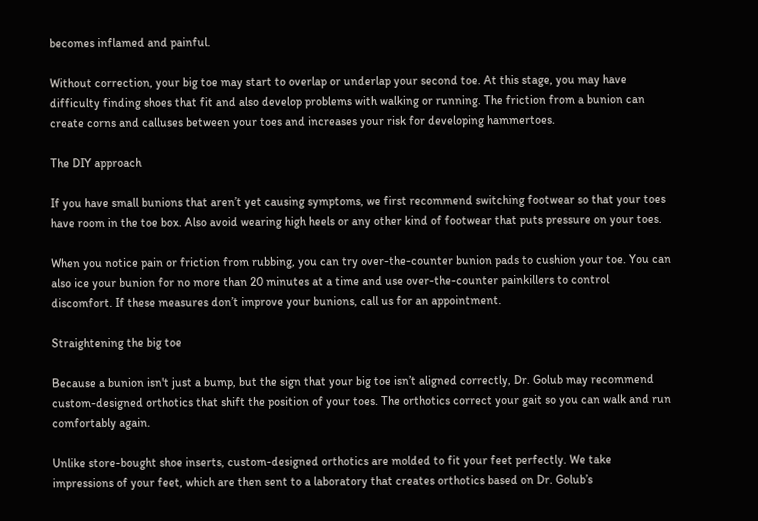becomes inflamed and painful.

Without correction, your big toe may start to overlap or underlap your second toe. At this stage, you may have difficulty finding shoes that fit and also develop problems with walking or running. The friction from a bunion can create corns and calluses between your toes and increases your risk for developing hammertoes.

The DIY approach

If you have small bunions that aren’t yet causing symptoms, we first recommend switching footwear so that your toes have room in the toe box. Also avoid wearing high heels or any other kind of footwear that puts pressure on your toes.

When you notice pain or friction from rubbing, you can try over-the-counter bunion pads to cushion your toe. You can also ice your bunion for no more than 20 minutes at a time and use over-the-counter painkillers to control discomfort. If these measures don’t improve your bunions, call us for an appointment.

Straightening the big toe

Because a bunion isn't just a bump, but the sign that your big toe isn’t aligned correctly, Dr. Golub may recommend custom-designed orthotics that shift the position of your toes. The orthotics correct your gait so you can walk and run comfortably again.

Unlike store-bought shoe inserts, custom-designed orthotics are molded to fit your feet perfectly. We take impressions of your feet, which are then sent to a laboratory that creates orthotics based on Dr. Golub’s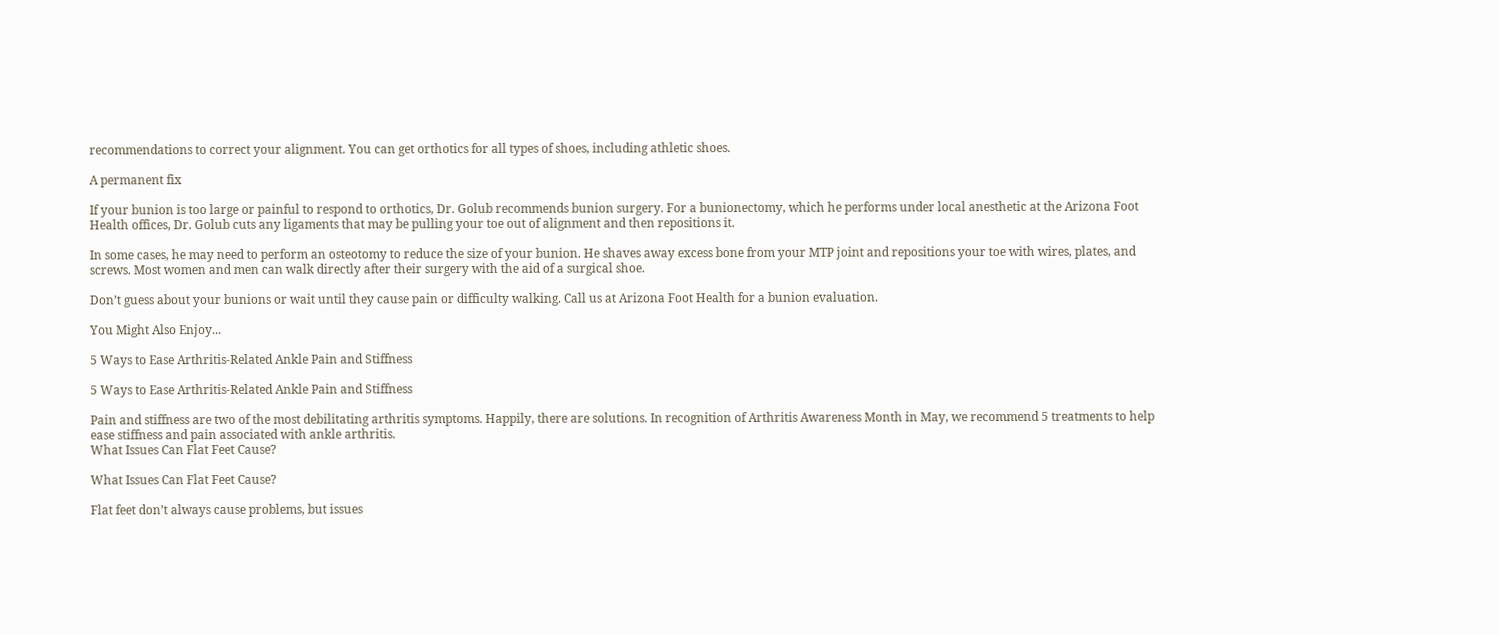recommendations to correct your alignment. You can get orthotics for all types of shoes, including athletic shoes.

A permanent fix

If your bunion is too large or painful to respond to orthotics, Dr. Golub recommends bunion surgery. For a bunionectomy, which he performs under local anesthetic at the Arizona Foot Health offices, Dr. Golub cuts any ligaments that may be pulling your toe out of alignment and then repositions it.

In some cases, he may need to perform an osteotomy to reduce the size of your bunion. He shaves away excess bone from your MTP joint and repositions your toe with wires, plates, and screws. Most women and men can walk directly after their surgery with the aid of a surgical shoe.

Don’t guess about your bunions or wait until they cause pain or difficulty walking. Call us at Arizona Foot Health for a bunion evaluation.

You Might Also Enjoy...

5 Ways to Ease Arthritis-Related Ankle Pain and Stiffness

5 Ways to Ease Arthritis-Related Ankle Pain and Stiffness

Pain and stiffness are two of the most debilitating arthritis symptoms. Happily, there are solutions. In recognition of Arthritis Awareness Month in May, we recommend 5 treatments to help ease stiffness and pain associated with ankle arthritis.
What Issues Can Flat Feet Cause?

What Issues Can Flat Feet Cause?

Flat feet don’t always cause problems, but issues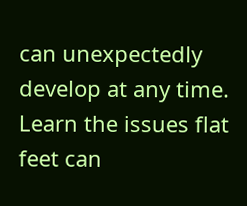can unexpectedly develop at any time. Learn the issues flat feet can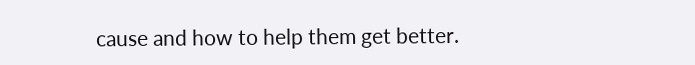cause and how to help them get better.